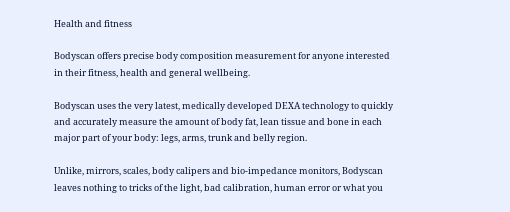Health and fitness

Bodyscan offers precise body composition measurement for anyone interested in their fitness, health and general wellbeing.

Bodyscan uses the very latest, medically developed DEXA technology to quickly and accurately measure the amount of body fat, lean tissue and bone in each major part of your body: legs, arms, trunk and belly region.

Unlike, mirrors, scales, body calipers and bio-impedance monitors, Bodyscan leaves nothing to tricks of the light, bad calibration, human error or what you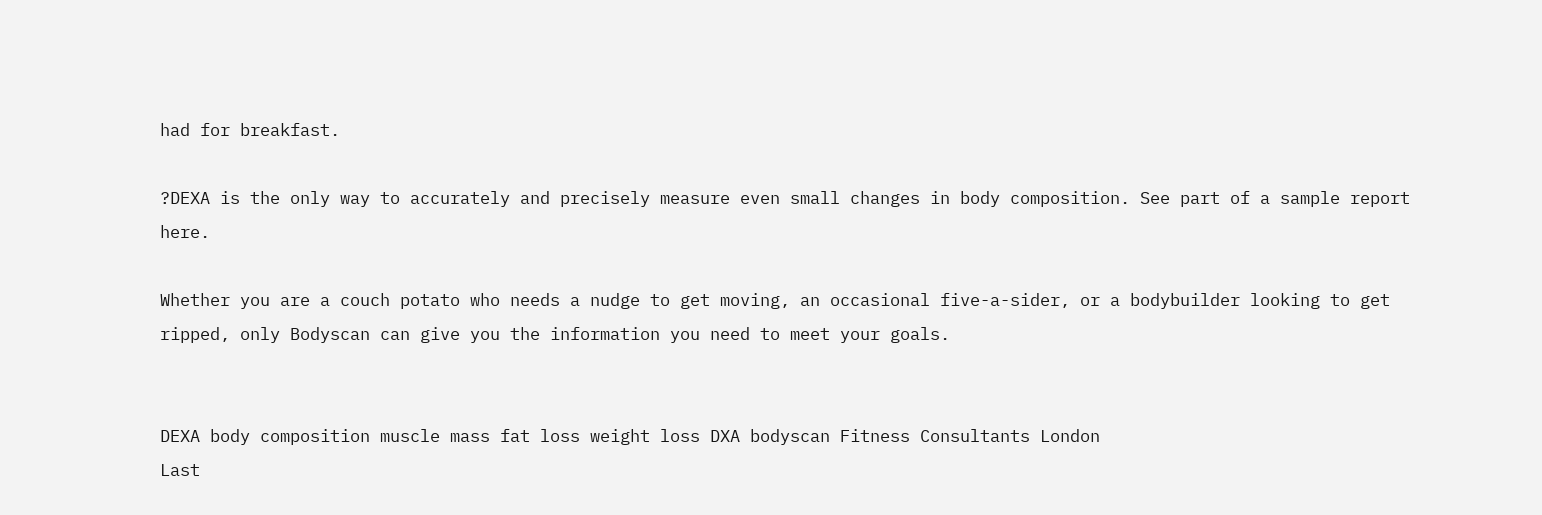had for breakfast.

?DEXA is the only way to accurately and precisely measure even small changes in body composition. See part of a sample report here.

Whether you are a couch potato who needs a nudge to get moving, an occasional five-a-sider, or a bodybuilder looking to get ripped, only Bodyscan can give you the information you need to meet your goals.


DEXA body composition muscle mass fat loss weight loss DXA bodyscan Fitness Consultants London
Last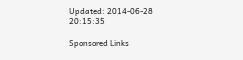Updated: 2014-06-28 20:15:35

Sponsored Links